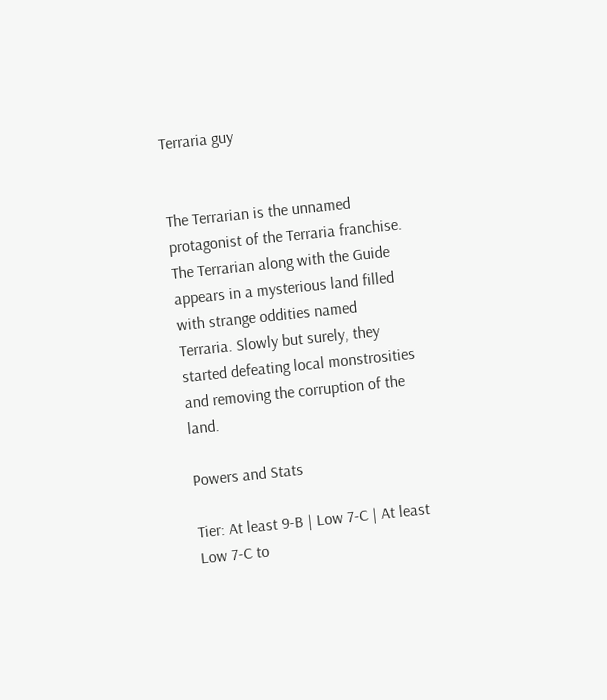Terraria guy


The Terrarian is the unnamed protagonist of the Terraria franchise. The Terrarian along with the Guide appears in a mysterious land filled with strange oddities named Terraria. Slowly but surely, they started defeating local monstrosities and removing the corruption of the land.

Powers and Stats

Tier: At least 9-B | Low 7-C | At least Low 7-C to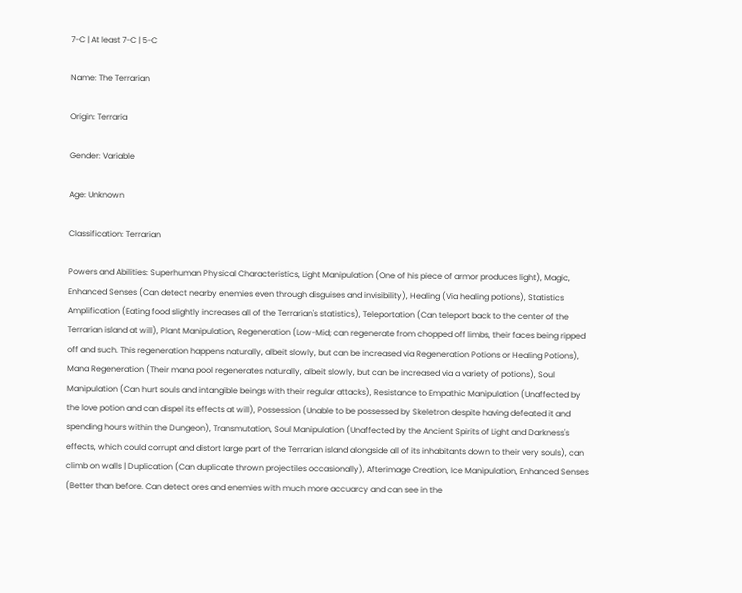7-C | At least 7-C | 5-C

Name: The Terrarian

Origin: Terraria

Gender: Variable

Age: Unknown

Classification: Terrarian

Powers and Abilities: Superhuman Physical Characteristics, Light Manipulation (One of his piece of armor produces light), Magic, Enhanced Senses (Can detect nearby enemies even through disguises and invisibility), Healing (Via healing potions), Statistics Amplification (Eating food slightly increases all of the Terrarian's statistics), Teleportation (Can teleport back to the center of the Terrarian island at will), Plant Manipulation, Regeneration (Low-Mid; can regenerate from chopped off limbs, their faces being ripped off and such. This regeneration happens naturally, albeit slowly, but can be increased via Regeneration Potions or Healing Potions), Mana Regeneration (Their mana pool regenerates naturally, albeit slowly, but can be increased via a variety of potions), Soul Manipulation (Can hurt souls and intangible beings with their regular attacks), Resistance to Empathic Manipulation (Unaffected by the love potion and can dispel its effects at will), Possession (Unable to be possessed by Skeletron despite having defeated it and spending hours within the Dungeon), Transmutation, Soul Manipulation (Unaffected by the Ancient Spirits of Light and Darkness's effects, which could corrupt and distort large part of the Terrarian island alongside all of its inhabitants down to their very souls), can climb on walls | Duplication (Can duplicate thrown projectiles occasionally), Afterimage Creation, Ice Manipulation, Enhanced Senses (Better than before. Can detect ores and enemies with much more accuarcy and can see in the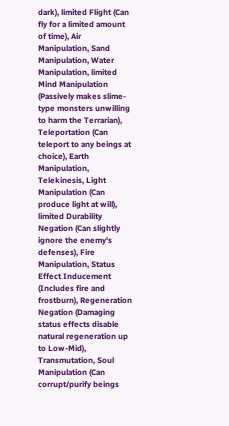dark), limited Flight (Can fly for a limited amount of time), Air Manipulation, Sand Manipulation, Water Manipulation, limited Mind Manipulation (Passively makes slime-type monsters unwilling to harm the Terrarian), Teleportation (Can teleport to any beings at choice), Earth Manipulation, Telekinesis, Light Manipulation (Can produce light at will), limited Durability Negation (Can slightly ignore the enemy's defenses), Fire Manipulation, Status Effect Inducement (Includes fire and frostburn), Regeneration Negation (Damaging status effects disable natural regeneration up to Low-Mid), Transmutation, Soul Manipulation (Can corrupt/purify beings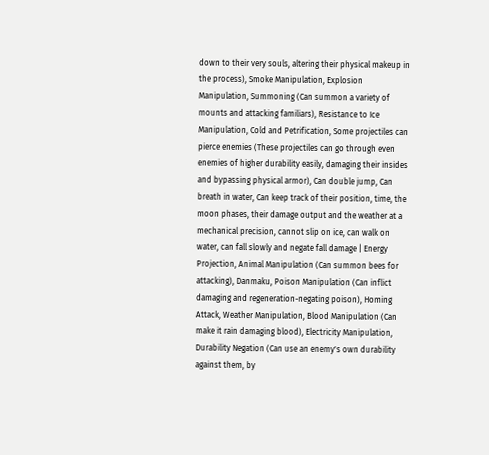down to their very souls, altering their physical makeup in the process), Smoke Manipulation, Explosion Manipulation, Summoning (Can summon a variety of mounts and attacking familiars), Resistance to Ice Manipulation, Cold and Petrification, Some projectiles can pierce enemies (These projectiles can go through even enemies of higher durability easily, damaging their insides and bypassing physical armor), Can double jump, Can breath in water, Can keep track of their position, time, the moon phases, their damage output and the weather at a mechanical precision, cannot slip on ice, can walk on water, can fall slowly and negate fall damage | Energy Projection, Animal Manipulation (Can summon bees for attacking), Danmaku, Poison Manipulation (Can inflict damaging and regeneration-negating poison), Homing Attack, Weather Manipulation, Blood Manipulation (Can make it rain damaging blood), Electricity Manipulation, Durability Negation (Can use an enemy's own durability against them, by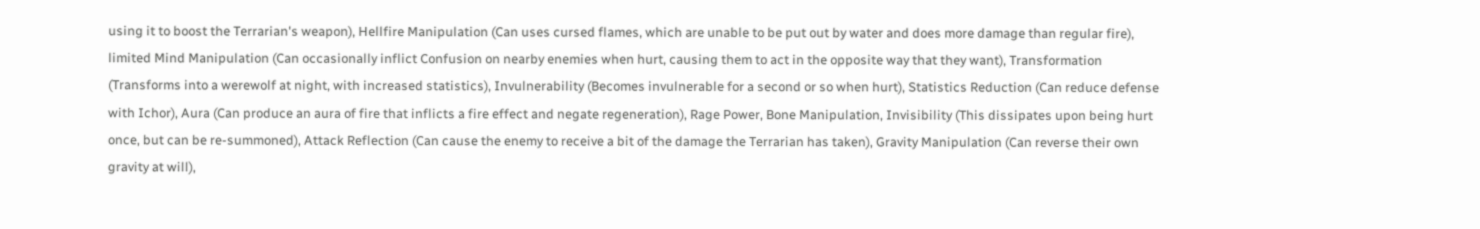using it to boost the Terrarian's weapon), Hellfire Manipulation (Can uses cursed flames, which are unable to be put out by water and does more damage than regular fire), limited Mind Manipulation (Can occasionally inflict Confusion on nearby enemies when hurt, causing them to act in the opposite way that they want), Transformation (Transforms into a werewolf at night, with increased statistics), Invulnerability (Becomes invulnerable for a second or so when hurt), Statistics Reduction (Can reduce defense with Ichor), Aura (Can produce an aura of fire that inflicts a fire effect and negate regeneration), Rage Power, Bone Manipulation, Invisibility (This dissipates upon being hurt once, but can be re-summoned), Attack Reflection (Can cause the enemy to receive a bit of the damage the Terrarian has taken), Gravity Manipulation (Can reverse their own gravity at will),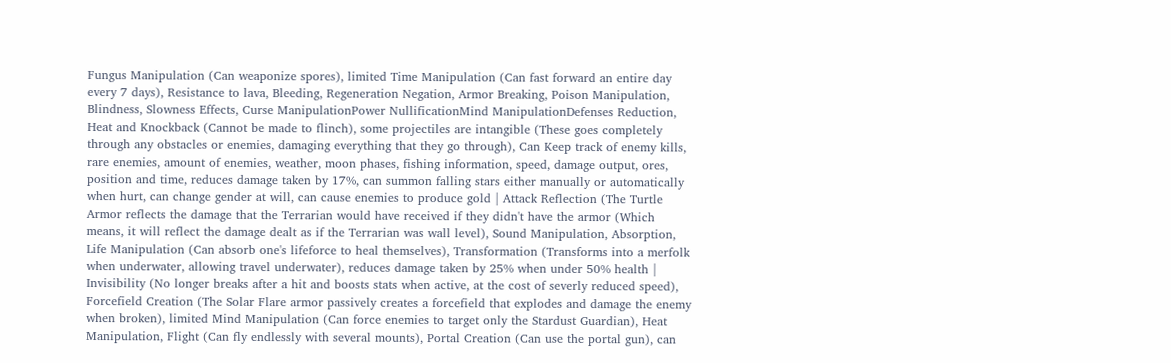Fungus Manipulation (Can weaponize spores), limited Time Manipulation (Can fast forward an entire day every 7 days), Resistance to lava, Bleeding, Regeneration Negation, Armor Breaking, Poison Manipulation, Blindness, Slowness Effects, Curse ManipulationPower NullificationMind ManipulationDefenses Reduction, Heat and Knockback (Cannot be made to flinch), some projectiles are intangible (These goes completely through any obstacles or enemies, damaging everything that they go through), Can Keep track of enemy kills, rare enemies, amount of enemies, weather, moon phases, fishing information, speed, damage output, ores, position and time, reduces damage taken by 17%, can summon falling stars either manually or automatically when hurt, can change gender at will, can cause enemies to produce gold | Attack Reflection (The Turtle Armor reflects the damage that the Terrarian would have received if they didn't have the armor (Which means, it will reflect the damage dealt as if the Terrarian was wall level), Sound Manipulation, Absorption, Life Manipulation (Can absorb one's lifeforce to heal themselves), Transformation (Transforms into a merfolk when underwater, allowing travel underwater), reduces damage taken by 25% when under 50% health | Invisibility (No longer breaks after a hit and boosts stats when active, at the cost of severly reduced speed), Forcefield Creation (The Solar Flare armor passively creates a forcefield that explodes and damage the enemy when broken), limited Mind Manipulation (Can force enemies to target only the Stardust Guardian), Heat Manipulation, Flight (Can fly endlessly with several mounts), Portal Creation (Can use the portal gun), can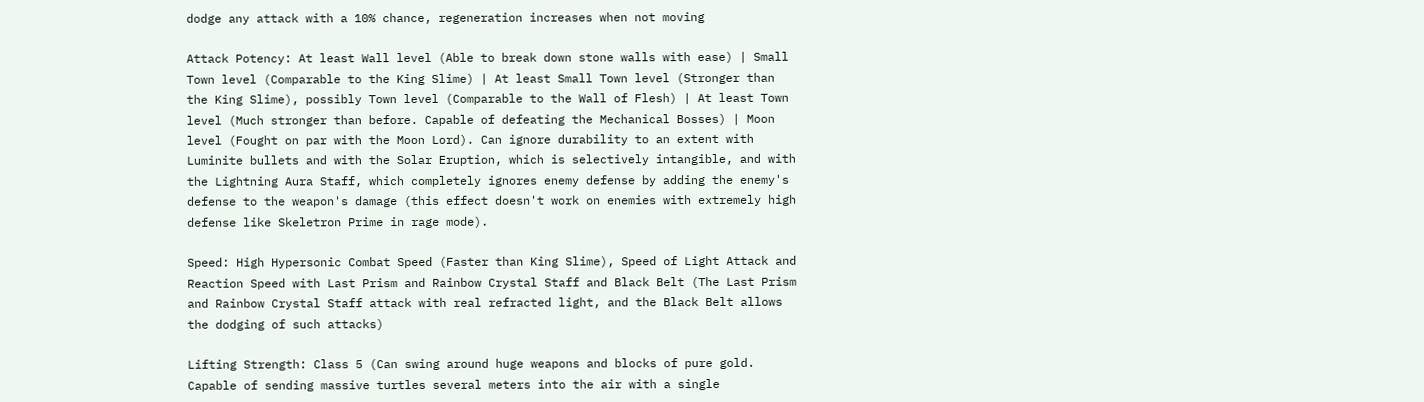dodge any attack with a 10% chance, regeneration increases when not moving

Attack Potency: At least Wall level (Able to break down stone walls with ease) | Small Town level (Comparable to the King Slime) | At least Small Town level (Stronger than the King Slime), possibly Town level (Comparable to the Wall of Flesh) | At least Town level (Much stronger than before. Capable of defeating the Mechanical Bosses) | Moon level (Fought on par with the Moon Lord). Can ignore durability to an extent with Luminite bullets and with the Solar Eruption, which is selectively intangible, and with the Lightning Aura Staff, which completely ignores enemy defense by adding the enemy's defense to the weapon's damage (this effect doesn't work on enemies with extremely high defense like Skeletron Prime in rage mode).

Speed: High Hypersonic Combat Speed (Faster than King Slime), Speed of Light Attack and Reaction Speed with Last Prism and Rainbow Crystal Staff and Black Belt (The Last Prism and Rainbow Crystal Staff attack with real refracted light, and the Black Belt allows the dodging of such attacks)

Lifting Strength: Class 5 (Can swing around huge weapons and blocks of pure gold. Capable of sending massive turtles several meters into the air with a single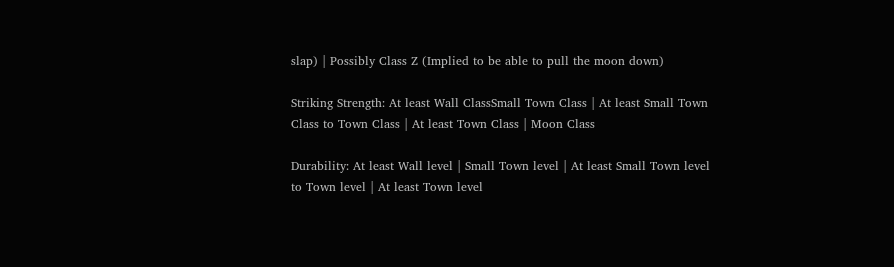slap) | Possibly Class Z (Implied to be able to pull the moon down)

Striking Strength: At least Wall ClassSmall Town Class | At least Small Town Class to Town Class | At least Town Class | Moon Class

Durability: At least Wall level | Small Town level | At least Small Town level to Town level | At least Town level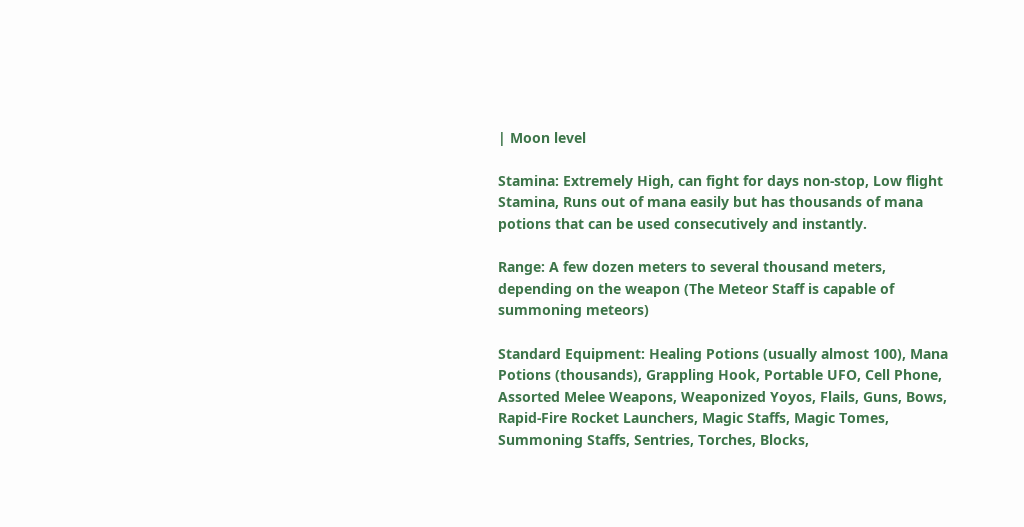| Moon level

Stamina: Extremely High, can fight for days non-stop, Low flight Stamina, Runs out of mana easily but has thousands of mana potions that can be used consecutively and instantly.

Range: A few dozen meters to several thousand meters, depending on the weapon (The Meteor Staff is capable of summoning meteors)

Standard Equipment: Healing Potions (usually almost 100), Mana Potions (thousands), Grappling Hook, Portable UFO, Cell Phone, Assorted Melee Weapons, Weaponized Yoyos, Flails, Guns, Bows, Rapid-Fire Rocket Launchers, Magic Staffs, Magic Tomes, Summoning Staffs, Sentries, Torches, Blocks,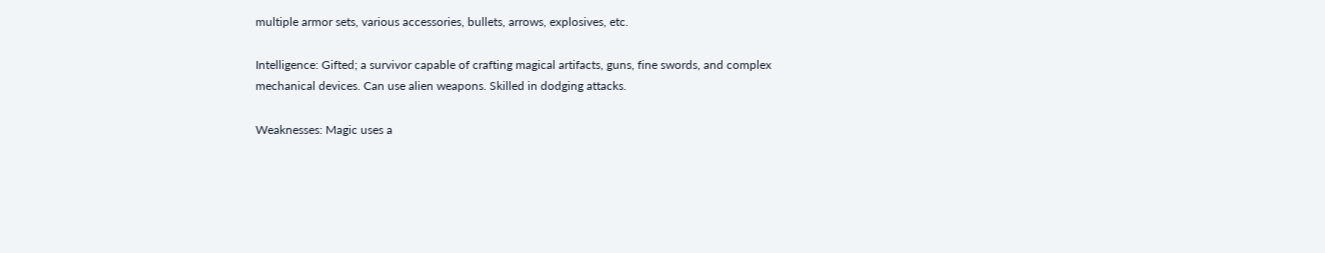multiple armor sets, various accessories, bullets, arrows, explosives, etc.

Intelligence: Gifted; a survivor capable of crafting magical artifacts, guns, fine swords, and complex mechanical devices. Can use alien weapons. Skilled in dodging attacks.

Weaknesses: Magic uses a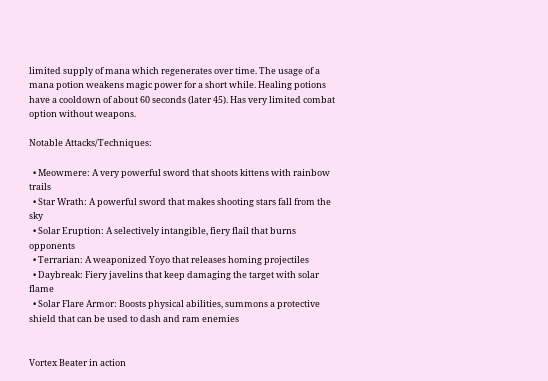limited supply of mana which regenerates over time. The usage of a mana potion weakens magic power for a short while. Healing potions have a cooldown of about 60 seconds (later 45). Has very limited combat option without weapons.

Notable Attacks/Techniques:

  • Meowmere: A very powerful sword that shoots kittens with rainbow trails
  • Star Wrath: A powerful sword that makes shooting stars fall from the sky
  • Solar Eruption: A selectively intangible, fiery flail that burns opponents
  • Terrarian: A weaponized Yoyo that releases homing projectiles
  • Daybreak: Fiery javelins that keep damaging the target with solar flame
  • Solar Flare Armor: Boosts physical abilities, summons a protective shield that can be used to dash and ram enemies


Vortex Beater in action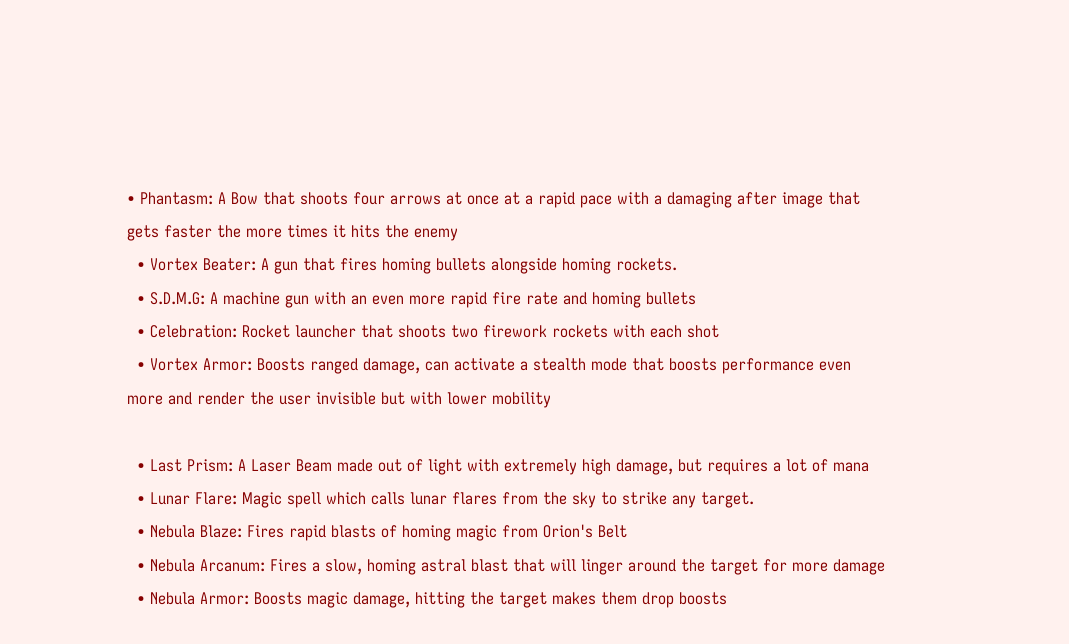• Phantasm: A Bow that shoots four arrows at once at a rapid pace with a damaging after image that gets faster the more times it hits the enemy
  • Vortex Beater: A gun that fires homing bullets alongside homing rockets.
  • S.D.M.G: A machine gun with an even more rapid fire rate and homing bullets
  • Celebration: Rocket launcher that shoots two firework rockets with each shot
  • Vortex Armor: Boosts ranged damage, can activate a stealth mode that boosts performance even more and render the user invisible but with lower mobility

  • Last Prism: A Laser Beam made out of light with extremely high damage, but requires a lot of mana
  • Lunar Flare: Magic spell which calls lunar flares from the sky to strike any target.
  • Nebula Blaze: Fires rapid blasts of homing magic from Orion's Belt
  • Nebula Arcanum: Fires a slow, homing astral blast that will linger around the target for more damage
  • Nebula Armor: Boosts magic damage, hitting the target makes them drop boosts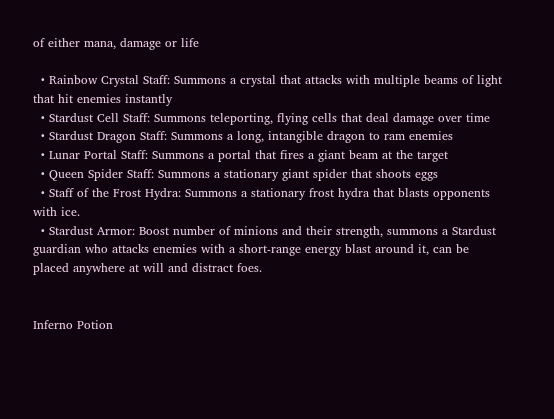of either mana, damage or life

  • Rainbow Crystal Staff: Summons a crystal that attacks with multiple beams of light that hit enemies instantly
  • Stardust Cell Staff: Summons teleporting, flying cells that deal damage over time
  • Stardust Dragon Staff: Summons a long, intangible dragon to ram enemies
  • Lunar Portal Staff: Summons a portal that fires a giant beam at the target
  • Queen Spider Staff: Summons a stationary giant spider that shoots eggs
  • Staff of the Frost Hydra: Summons a stationary frost hydra that blasts opponents with ice.
  • Stardust Armor: Boost number of minions and their strength, summons a Stardust guardian who attacks enemies with a short-range energy blast around it, can be placed anywhere at will and distract foes.


Inferno Potion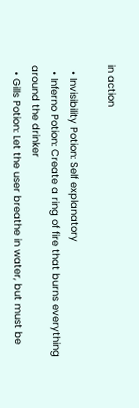in action

  • Invisibility Potion: Self explanatory
  • Inferno Potion: Create a ring of fire that burns everything around the drinker
  • Gills Potion: Let the user breathe in water, but must be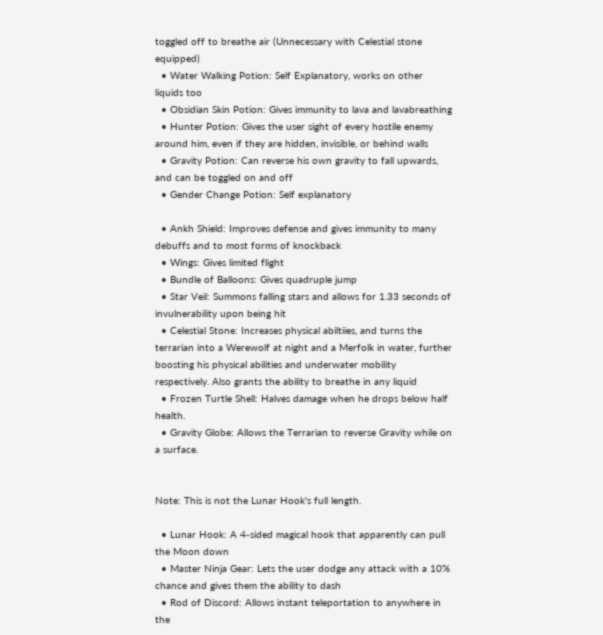toggled off to breathe air (Unnecessary with Celestial stone equipped)
  • Water Walking Potion: Self Explanatory, works on other liquids too
  • Obsidian Skin Potion: Gives immunity to lava and lavabreathing
  • Hunter Potion: Gives the user sight of every hostile enemy around him, even if they are hidden, invisible, or behind walls
  • Gravity Potion: Can reverse his own gravity to fall upwards, and can be toggled on and off
  • Gender Change Potion: Self explanatory

  • Ankh Shield: Improves defense and gives immunity to many debuffs and to most forms of knockback
  • Wings: Gives limited flight
  • Bundle of Balloons: Gives quadruple jump
  • Star Veil: Summons falling stars and allows for 1.33 seconds of invulnerability upon being hit
  • Celestial Stone: Increases physical abiltiies, and turns the terrarian into a Werewolf at night and a Merfolk in water, further boosting his physical abilities and underwater mobility respectively. Also grants the ability to breathe in any liquid
  • Frozen Turtle Shell: Halves damage when he drops below half health.
  • Gravity Globe: Allows the Terrarian to reverse Gravity while on a surface.


Note: This is not the Lunar Hook's full length.

  • Lunar Hook: A 4-sided magical hook that apparently can pull the Moon down
  • Master Ninja Gear: Lets the user dodge any attack with a 10% chance and gives them the ability to dash
  • Rod of Discord: Allows instant teleportation to anywhere in the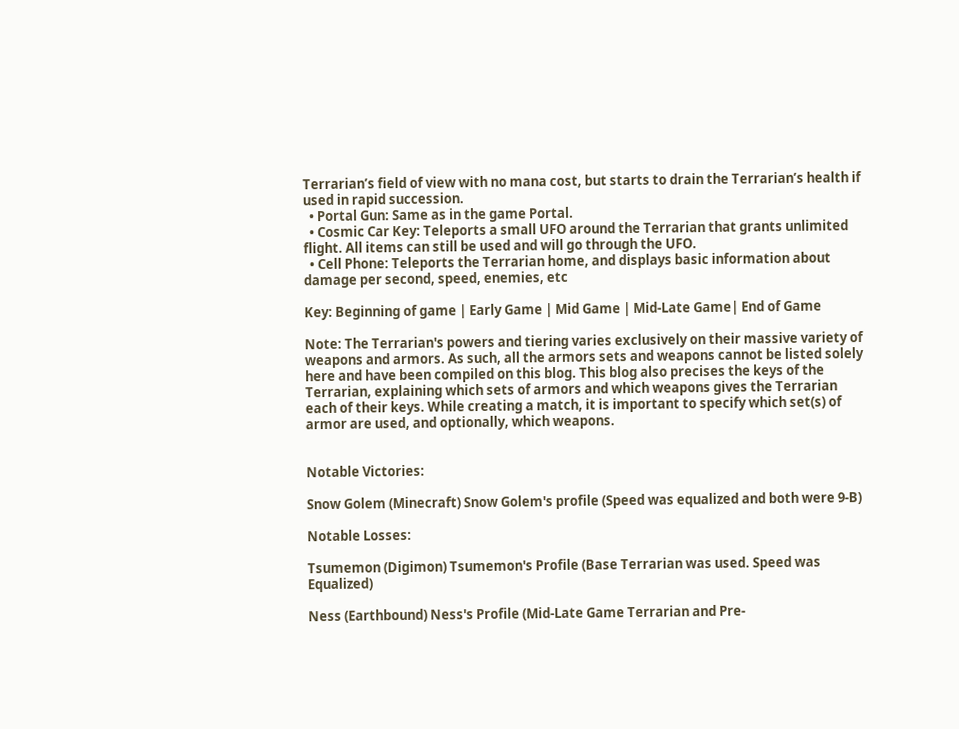Terrarian’s field of view with no mana cost, but starts to drain the Terrarian’s health if used in rapid succession.
  • Portal Gun: Same as in the game Portal.
  • Cosmic Car Key: Teleports a small UFO around the Terrarian that grants unlimited flight. All items can still be used and will go through the UFO.
  • Cell Phone: Teleports the Terrarian home, and displays basic information about damage per second, speed, enemies, etc

Key: Beginning of game | Early Game | Mid Game | Mid-Late Game| End of Game

Note: The Terrarian's powers and tiering varies exclusively on their massive variety of weapons and armors. As such, all the armors sets and weapons cannot be listed solely here and have been compiled on this blog. This blog also precises the keys of the Terrarian, explaining which sets of armors and which weapons gives the Terrarian each of their keys. While creating a match, it is important to specify which set(s) of armor are used, and optionally, which weapons.


Notable Victories:

Snow Golem (Minecraft) Snow Golem's profile (Speed was equalized and both were 9-B)

Notable Losses:

Tsumemon (Digimon) Tsumemon's Profile (Base Terrarian was used. Speed was Equalized)

Ness (Earthbound) Ness's Profile (Mid-Late Game Terrarian and Pre-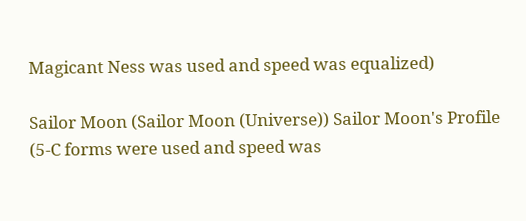Magicant Ness was used and speed was equalized)

Sailor Moon (Sailor Moon (Universe)) Sailor Moon's Profile (5-C forms were used and speed was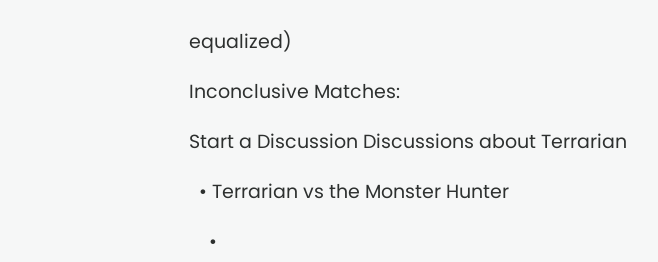equalized)

Inconclusive Matches:

Start a Discussion Discussions about Terrarian

  • Terrarian vs the Monster Hunter

    •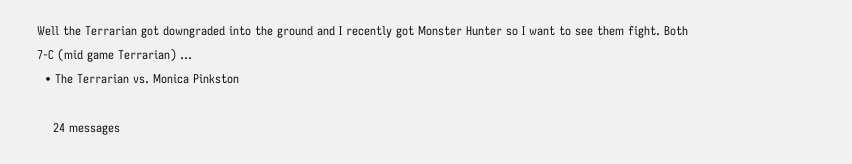Well the Terrarian got downgraded into the ground and I recently got Monster Hunter so I want to see them fight. Both 7-C (mid game Terrarian) ...
  • The Terrarian vs. Monica Pinkston

    24 messages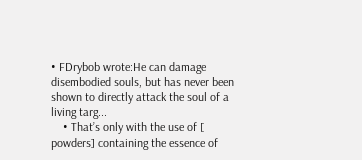• FDrybob wrote:He can damage disembodied souls, but has never been shown to directly attack the soul of a living targ...
    • That’s only with the use of [ powders] containing the essence of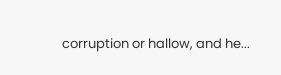corruption or hallow, and he...